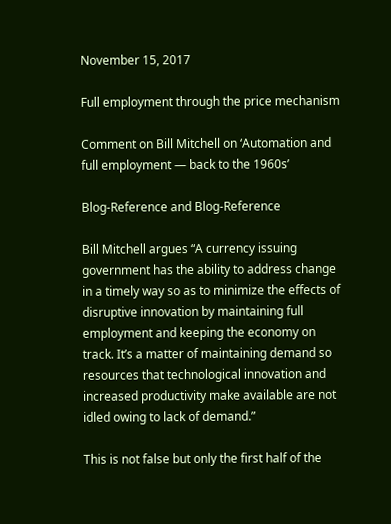November 15, 2017

Full employment through the price mechanism

Comment on Bill Mitchell on ‘Automation and full employment ― back to the 1960s’

Blog-Reference and Blog-Reference

Bill Mitchell argues “A currency issuing government has the ability to address change in a timely way so as to minimize the effects of disruptive innovation by maintaining full employment and keeping the economy on track. It’s a matter of maintaining demand so resources that technological innovation and increased productivity make available are not idled owing to lack of demand.”

This is not false but only the first half of the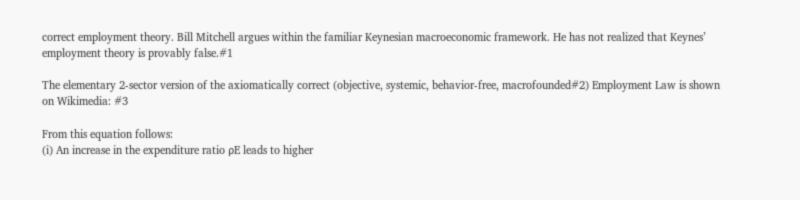correct employment theory. Bill Mitchell argues within the familiar Keynesian macroeconomic framework. He has not realized that Keynes’ employment theory is provably false.#1

The elementary 2-sector version of the axiomatically correct (objective, systemic, behavior-free, macrofounded#2) Employment Law is shown on Wikimedia: #3

From this equation follows:
(i) An increase in the expenditure ratio ρE leads to higher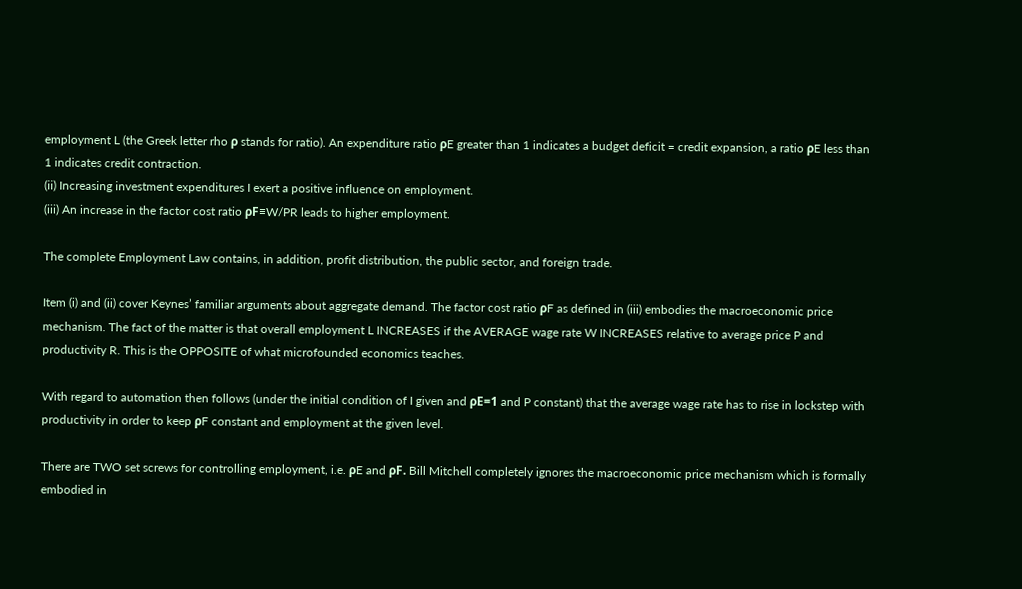employment L (the Greek letter rho ρ stands for ratio). An expenditure ratio ρE greater than 1 indicates a budget deficit = credit expansion, a ratio ρE less than 1 indicates credit contraction.
(ii) Increasing investment expenditures I exert a positive influence on employment.
(iii) An increase in the factor cost ratio ρF≡W/PR leads to higher employment.

The complete Employment Law contains, in addition, profit distribution, the public sector, and foreign trade.

Item (i) and (ii) cover Keynes’ familiar arguments about aggregate demand. The factor cost ratio ρF as defined in (iii) embodies the macroeconomic price mechanism. The fact of the matter is that overall employment L INCREASES if the AVERAGE wage rate W INCREASES relative to average price P and productivity R. This is the OPPOSITE of what microfounded economics teaches.

With regard to automation then follows (under the initial condition of I given and ρE=1 and P constant) that the average wage rate has to rise in lockstep with productivity in order to keep ρF constant and employment at the given level.

There are TWO set screws for controlling employment, i.e. ρE and ρF. Bill Mitchell completely ignores the macroeconomic price mechanism which is formally embodied in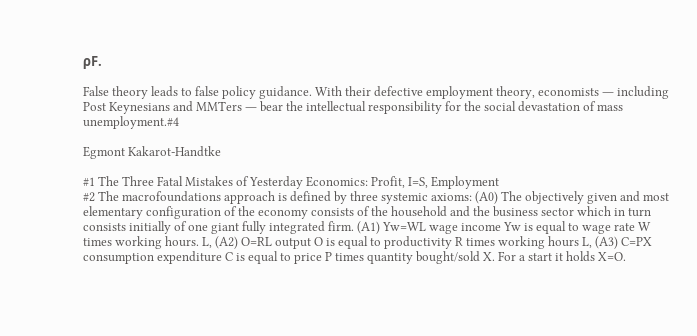ρF.

False theory leads to false policy guidance. With their defective employment theory, economists ― including Post Keynesians and MMTers ― bear the intellectual responsibility for the social devastation of mass unemployment.#4

Egmont Kakarot-Handtke

#1 The Three Fatal Mistakes of Yesterday Economics: Profit, I=S, Employment
#2 The macrofoundations approach is defined by three systemic axioms: (A0) The objectively given and most elementary configuration of the economy consists of the household and the business sector which in turn consists initially of one giant fully integrated firm. (A1) Yw=WL wage income Yw is equal to wage rate W times working hours. L, (A2) O=RL output O is equal to productivity R times working hours L, (A3) C=PX consumption expenditure C is equal to price P times quantity bought/sold X. For a start it holds X=O.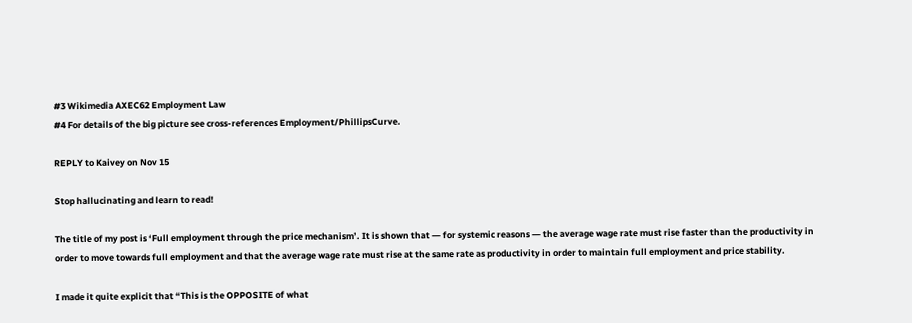#3 Wikimedia AXEC62 Employment Law
#4 For details of the big picture see cross-references Employment/PhillipsCurve.

REPLY to Kaivey on Nov 15

Stop hallucinating and learn to read!

The title of my post is ‘Full employment through the price mechanism’. It is shown that ― for systemic reasons ― the average wage rate must rise faster than the productivity in order to move towards full employment and that the average wage rate must rise at the same rate as productivity in order to maintain full employment and price stability.

I made it quite explicit that “This is the OPPOSITE of what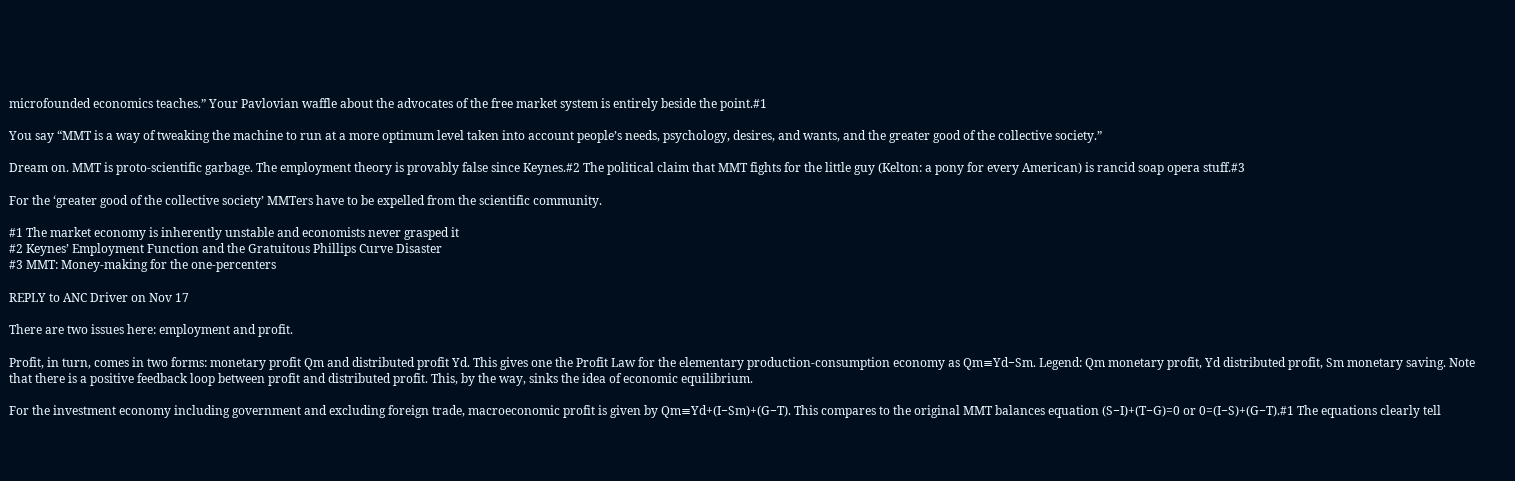microfounded economics teaches.” Your Pavlovian waffle about the advocates of the free market system is entirely beside the point.#1

You say “MMT is a way of tweaking the machine to run at a more optimum level taken into account people’s needs, psychology, desires, and wants, and the greater good of the collective society.”

Dream on. MMT is proto-scientific garbage. The employment theory is provably false since Keynes.#2 The political claim that MMT fights for the little guy (Kelton: a pony for every American) is rancid soap opera stuff.#3

For the ‘greater good of the collective society’ MMTers have to be expelled from the scientific community.

#1 The market economy is inherently unstable and economists never grasped it
#2 Keynes’ Employment Function and the Gratuitous Phillips Curve Disaster
#3 MMT: Money-making for the one-percenters

REPLY to ANC Driver on Nov 17

There are two issues here: employment and profit.

Profit, in turn, comes in two forms: monetary profit Qm and distributed profit Yd. This gives one the Profit Law for the elementary production-consumption economy as Qm≡Yd−Sm. Legend: Qm monetary profit, Yd distributed profit, Sm monetary saving. Note that there is a positive feedback loop between profit and distributed profit. This, by the way, sinks the idea of economic equilibrium.

For the investment economy including government and excluding foreign trade, macroeconomic profit is given by Qm≡Yd+(I−Sm)+(G−T). This compares to the original MMT balances equation (S−I)+(T−G)=0 or 0=(I−S)+(G−T).#1 The equations clearly tell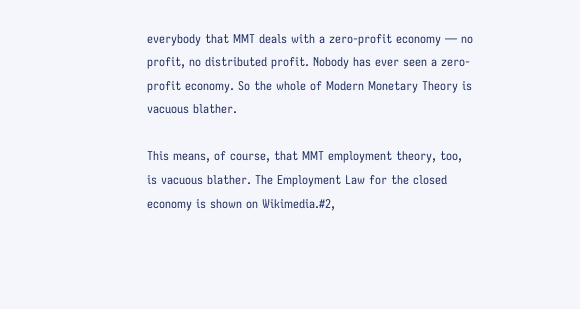everybody that MMT deals with a zero-profit economy ― no profit, no distributed profit. Nobody has ever seen a zero-profit economy. So the whole of Modern Monetary Theory is vacuous blather.

This means, of course, that MMT employment theory, too, is vacuous blather. The Employment Law for the closed economy is shown on Wikimedia.#2,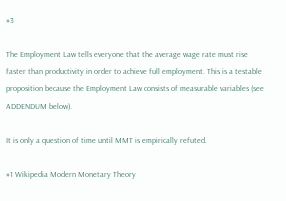#3

The Employment Law tells everyone that the average wage rate must rise faster than productivity in order to achieve full employment. This is a testable proposition because the Employment Law consists of measurable variables (see ADDENDUM below).

It is only a question of time until MMT is empirically refuted.

#1 Wikipedia Modern Monetary Theory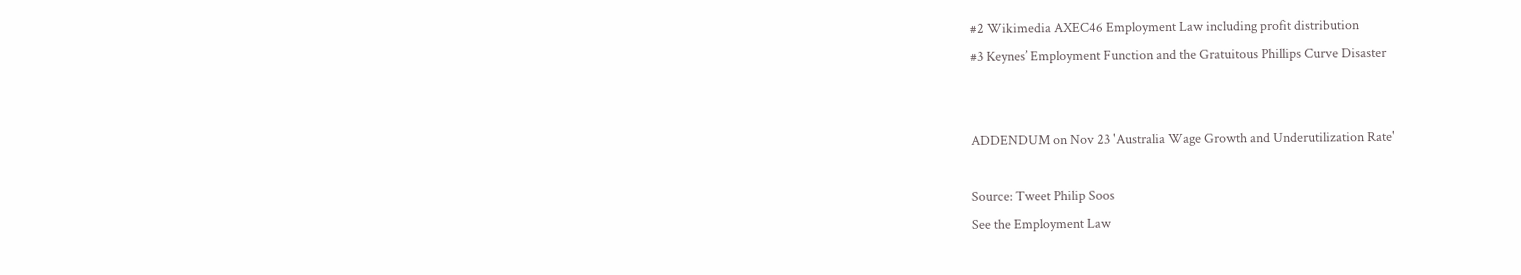#2 Wikimedia AXEC46 Employment Law including profit distribution
#3 Keynes’ Employment Function and the Gratuitous Phillips Curve Disaster


ADDENDUM on Nov 23 'Australia Wage Growth and Underutilization Rate'

Source: Tweet Philip Soos
See the Employment Law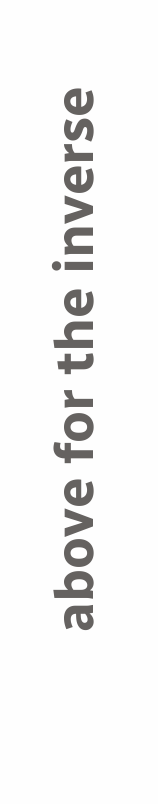above for the inverse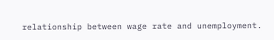relationship between wage rate and unemployment.